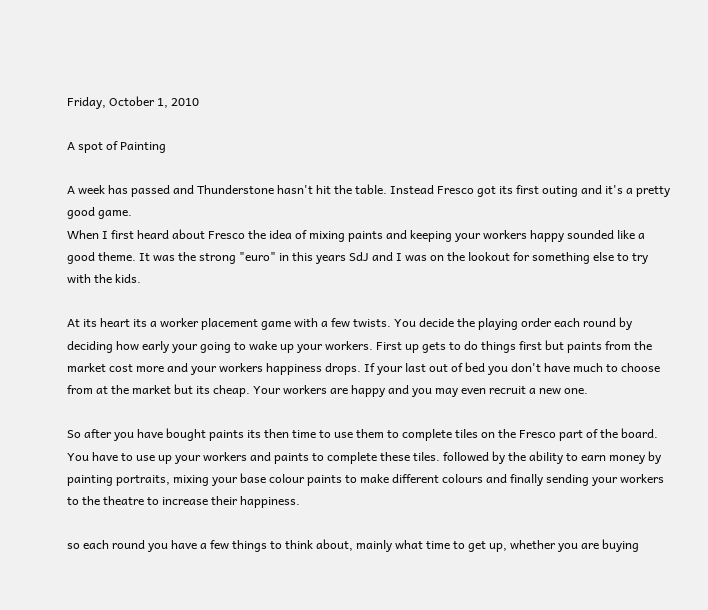Friday, October 1, 2010

A spot of Painting

A week has passed and Thunderstone hasn't hit the table. Instead Fresco got its first outing and it's a pretty good game.
When I first heard about Fresco the idea of mixing paints and keeping your workers happy sounded like a good theme. It was the strong "euro" in this years SdJ and I was on the lookout for something else to try with the kids.

At its heart its a worker placement game with a few twists. You decide the playing order each round by deciding how early your going to wake up your workers. First up gets to do things first but paints from the market cost more and your workers happiness drops. If your last out of bed you don't have much to choose from at the market but its cheap. Your workers are happy and you may even recruit a new one.

So after you have bought paints its then time to use them to complete tiles on the Fresco part of the board. You have to use up your workers and paints to complete these tiles. followed by the ability to earn money by painting portraits, mixing your base colour paints to make different colours and finally sending your workers to the theatre to increase their happiness.

so each round you have a few things to think about, mainly what time to get up, whether you are buying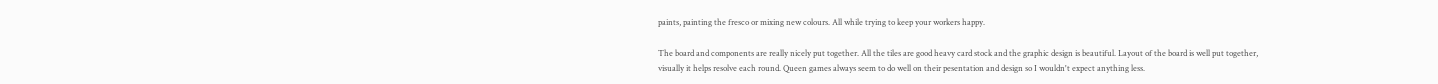paints, painting the fresco or mixing new colours. All while trying to keep your workers happy.

The board and components are really nicely put together. All the tiles are good heavy card stock and the graphic design is beautiful. Layout of the board is well put together, visually it helps resolve each round. Queen games always seem to do well on their pesentation and design so I wouldn't expect anything less.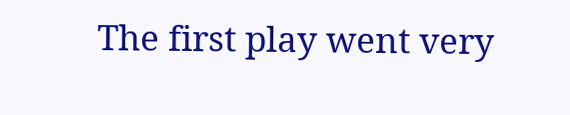The first play went very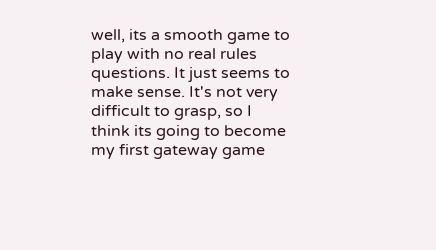well, its a smooth game to play with no real rules questions. It just seems to make sense. It's not very difficult to grasp, so I think its going to become my first gateway game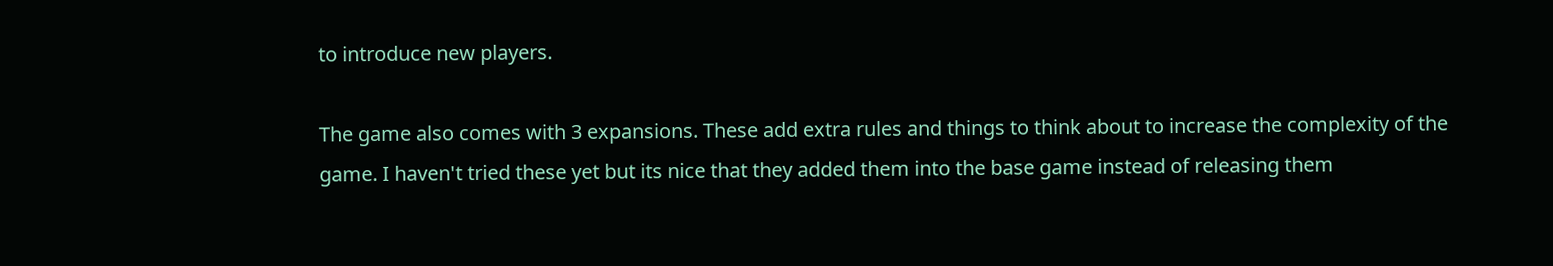to introduce new players.

The game also comes with 3 expansions. These add extra rules and things to think about to increase the complexity of the game. I haven't tried these yet but its nice that they added them into the base game instead of releasing them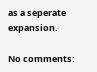as a seperate expansion.

No comments: